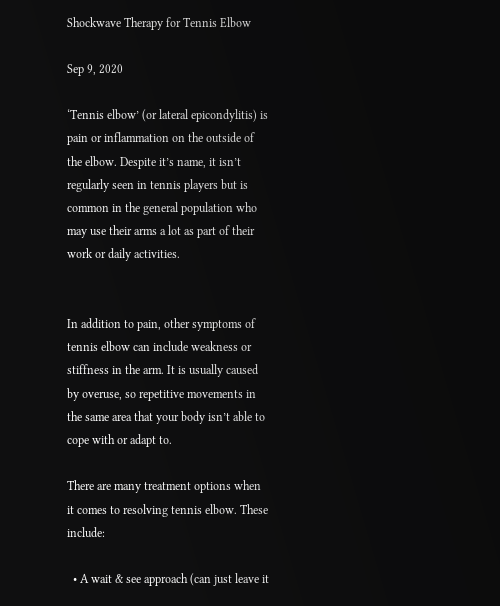Shockwave Therapy for Tennis Elbow

Sep 9, 2020

‘Tennis elbow’ (or lateral epicondylitis) is pain or inflammation on the outside of the elbow. Despite it’s name, it isn’t regularly seen in tennis players but is common in the general population who may use their arms a lot as part of their work or daily activities.


In addition to pain, other symptoms of tennis elbow can include weakness or stiffness in the arm. It is usually caused by overuse, so repetitive movements in the same area that your body isn’t able to cope with or adapt to.

There are many treatment options when it comes to resolving tennis elbow. These include:

  • A wait & see approach (can just leave it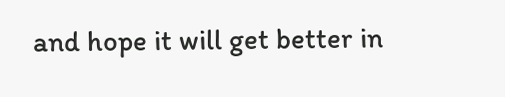and hope it will get better in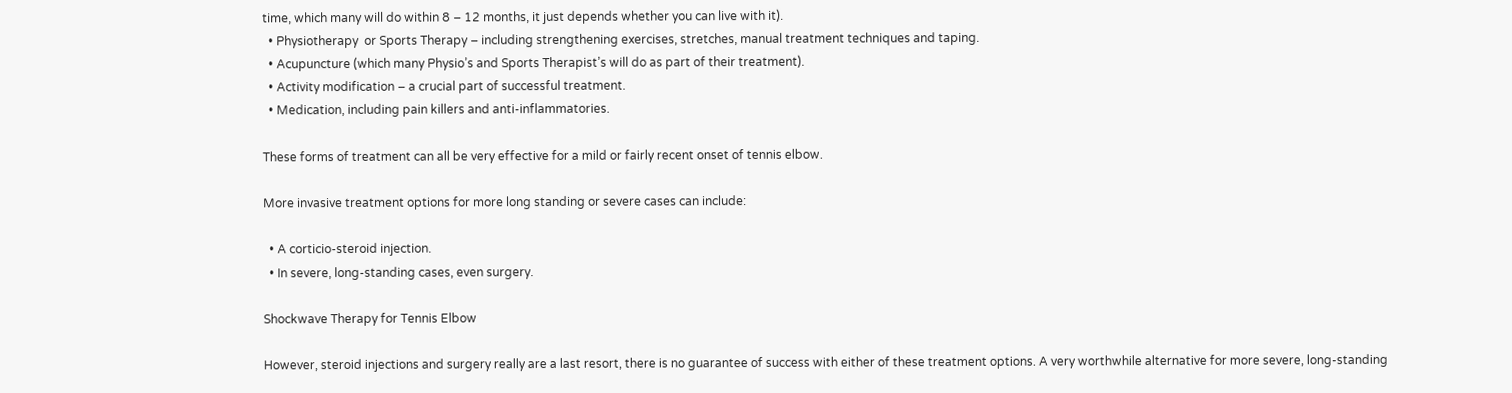time, which many will do within 8 – 12 months, it just depends whether you can live with it).
  • Physiotherapy  or Sports Therapy – including strengthening exercises, stretches, manual treatment techniques and taping.
  • Acupuncture (which many Physio’s and Sports Therapist’s will do as part of their treatment).
  • Activity modification – a crucial part of successful treatment.
  • Medication, including pain killers and anti-inflammatories.

These forms of treatment can all be very effective for a mild or fairly recent onset of tennis elbow.

More invasive treatment options for more long standing or severe cases can include:

  • A corticio-steroid injection.
  • In severe, long-standing cases, even surgery.

Shockwave Therapy for Tennis Elbow

However, steroid injections and surgery really are a last resort, there is no guarantee of success with either of these treatment options. A very worthwhile alternative for more severe, long-standing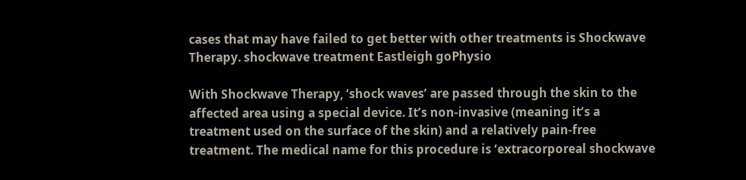cases that may have failed to get better with other treatments is Shockwave Therapy. shockwave treatment Eastleigh goPhysio

With Shockwave Therapy, ‘shock waves’ are passed through the skin to the affected area using a special device. It’s non-invasive (meaning it’s a treatment used on the surface of the skin) and a relatively pain-free treatment. The medical name for this procedure is ‘extracorporeal shockwave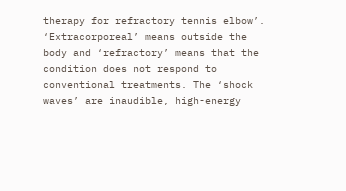therapy for refractory tennis elbow’. ‘Extracorporeal’ means outside the body and ‘refractory’ means that the condition does not respond to conventional treatments. The ‘shock waves’ are inaudible, high-energy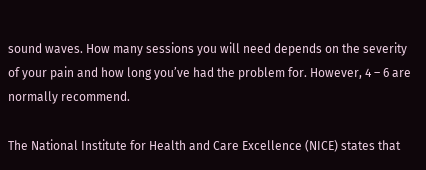sound waves. How many sessions you will need depends on the severity of your pain and how long you’ve had the problem for. However, 4 – 6 are normally recommend.

The National Institute for Health and Care Excellence (NICE) states that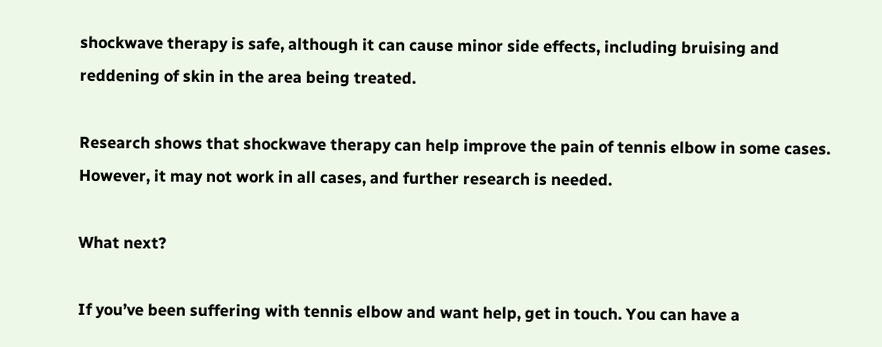shockwave therapy is safe, although it can cause minor side effects, including bruising and reddening of skin in the area being treated.

Research shows that shockwave therapy can help improve the pain of tennis elbow in some cases. However, it may not work in all cases, and further research is needed.

What next?

If you’ve been suffering with tennis elbow and want help, get in touch. You can have a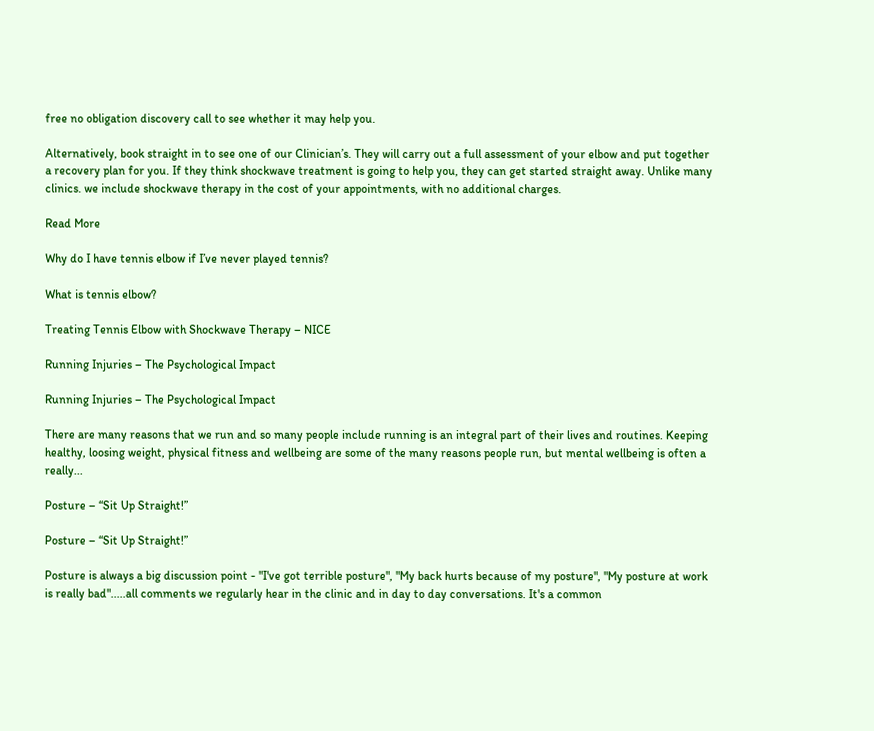free no obligation discovery call to see whether it may help you.

Alternatively, book straight in to see one of our Clinician’s. They will carry out a full assessment of your elbow and put together a recovery plan for you. If they think shockwave treatment is going to help you, they can get started straight away. Unlike many clinics. we include shockwave therapy in the cost of your appointments, with no additional charges.

Read More

Why do I have tennis elbow if I’ve never played tennis?

What is tennis elbow?

Treating Tennis Elbow with Shockwave Therapy – NICE

Running Injuries – The Psychological Impact

Running Injuries – The Psychological Impact

There are many reasons that we run and so many people include running is an integral part of their lives and routines. Keeping healthy, loosing weight, physical fitness and wellbeing are some of the many reasons people run, but mental wellbeing is often a really...

Posture – “Sit Up Straight!”

Posture – “Sit Up Straight!”

Posture is always a big discussion point - "I've got terrible posture", "My back hurts because of my posture", "My posture at work is really bad".....all comments we regularly hear in the clinic and in day to day conversations. It's a common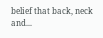belief that back, neck and...